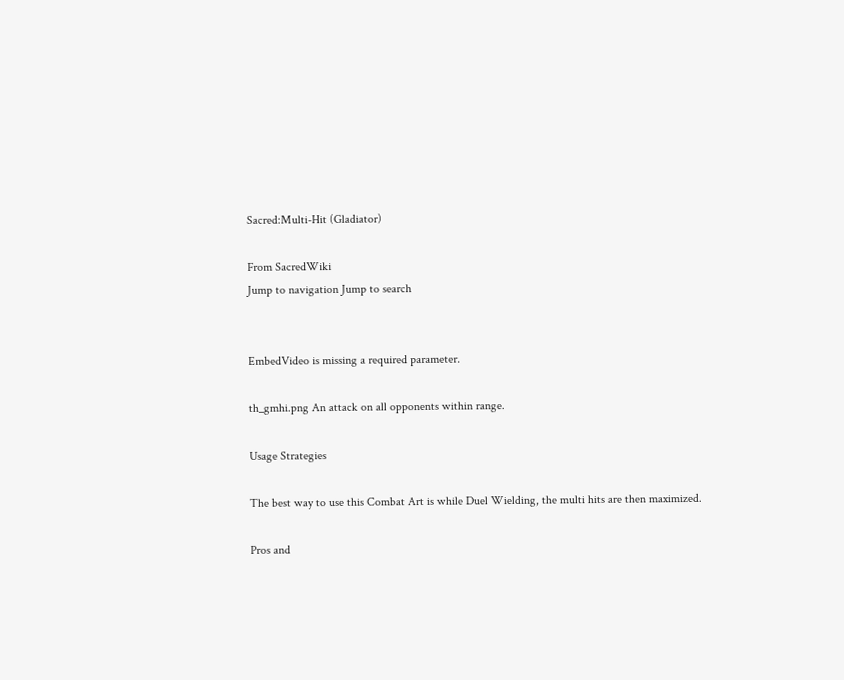Sacred:Multi-Hit (Gladiator)

From SacredWiki
Jump to navigation Jump to search


EmbedVideo is missing a required parameter.

th_gmhi.png An attack on all opponents within range.

Usage Strategies

The best way to use this Combat Art is while Duel Wielding, the multi hits are then maximized.

Pros and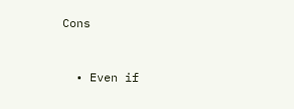Cons


  • Even if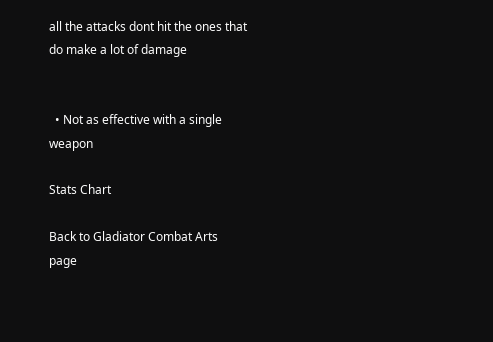all the attacks dont hit the ones that do make a lot of damage


  • Not as effective with a single weapon

Stats Chart

Back to Gladiator Combat Arts page